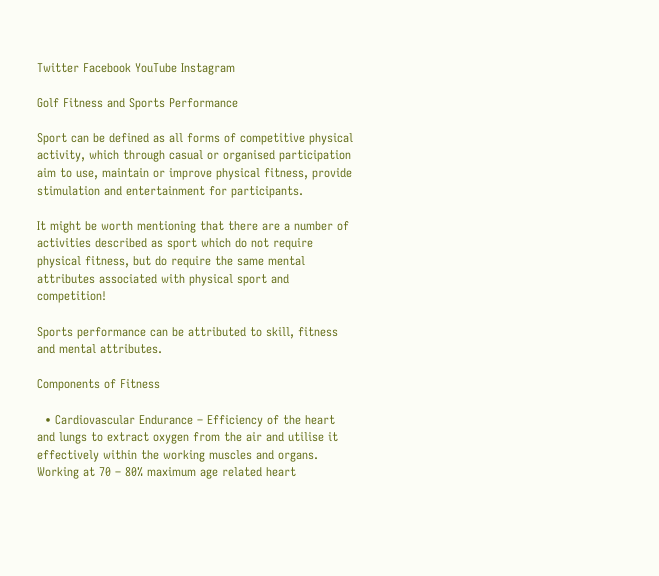Twitter Facebook YouTube Instagram

Golf Fitness and Sports Performance

Sport can be defined as all forms of competitive physical activity, which through casual or organised participation aim to use, maintain or improve physical fitness, provide stimulation and entertainment for participants.

It might be worth mentioning that there are a number of activities described as sport which do not require physical fitness, but do require the same mental attributes associated with physical sport and competition!

Sports performance can be attributed to skill, fitness and mental attributes.

Components of Fitness

  • Cardiovascular Endurance – Efficiency of the heart and lungs to extract oxygen from the air and utilise it effectively within the working muscles and organs. Working at 70 – 80% maximum age related heart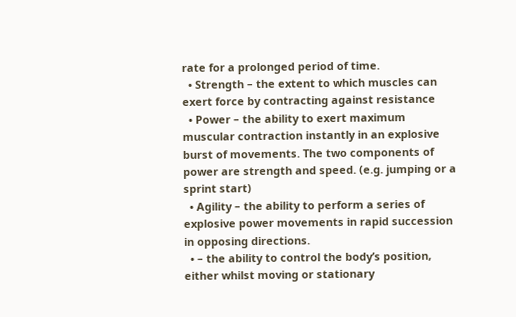rate for a prolonged period of time.
  • Strength – the extent to which muscles can exert force by contracting against resistance
  • Power – the ability to exert maximum muscular contraction instantly in an explosive burst of movements. The two components of power are strength and speed. (e.g. jumping or a sprint start)
  • Agility – the ability to perform a series of explosive power movements in rapid succession in opposing directions.
  • – the ability to control the body’s position, either whilst moving or stationary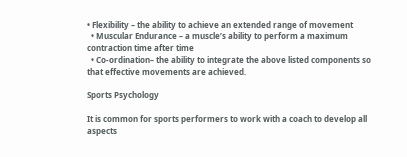• Flexibility – the ability to achieve an extended range of movement
  • Muscular Endurance – a muscle’s ability to perform a maximum contraction time after time
  • Co-ordination– the ability to integrate the above listed components so that effective movements are achieved.

Sports Psychology

It is common for sports performers to work with a coach to develop all aspects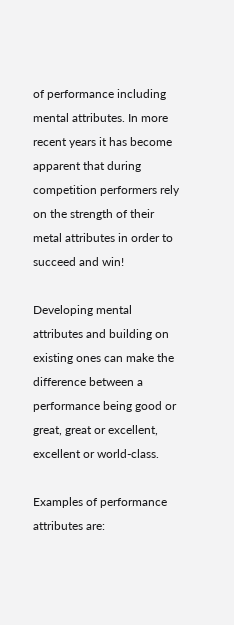of performance including mental attributes. In more recent years it has become apparent that during competition performers rely on the strength of their metal attributes in order to succeed and win!

Developing mental attributes and building on existing ones can make the difference between a performance being good or great, great or excellent, excellent or world-class.

Examples of performance attributes are: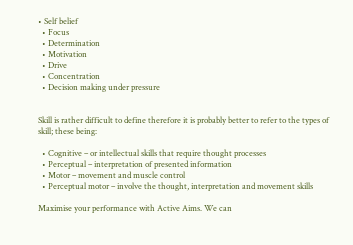• Self belief
  • Focus
  • Determination
  • Motivation
  • Drive
  • Concentration
  • Decision making under pressure


Skill is rather difficult to define therefore it is probably better to refer to the types of skill; these being:

  • Cognitive – or intellectual skills that require thought processes
  • Perceptual – interpretation of presented information
  • Motor – movement and muscle control
  • Perceptual motor – involve the thought, interpretation and movement skills

Maximise your performance with Active Aims. We can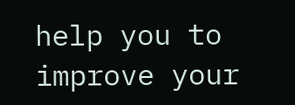help you to improve your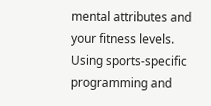mental attributes and your fitness levels. Using sports-specific programming and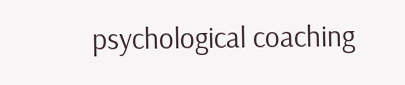psychological coaching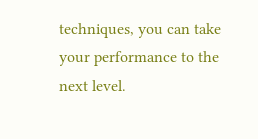techniques, you can take your performance to the next level.